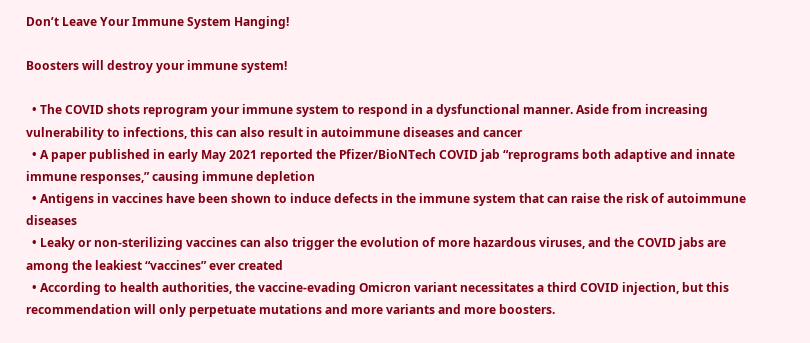Don’t Leave Your Immune System Hanging!

Boosters will destroy your immune system!

  • The COVID shots reprogram your immune system to respond in a dysfunctional manner. Aside from increasing vulnerability to infections, this can also result in autoimmune diseases and cancer
  • A paper published in early May 2021 reported the Pfizer/BioNTech COVID jab “reprograms both adaptive and innate immune responses,” causing immune depletion
  • Antigens in vaccines have been shown to induce defects in the immune system that can raise the risk of autoimmune diseases
  • Leaky or non-sterilizing vaccines can also trigger the evolution of more hazardous viruses, and the COVID jabs are among the leakiest “vaccines” ever created
  • According to health authorities, the vaccine-evading Omicron variant necessitates a third COVID injection, but this recommendation will only perpetuate mutations and more variants and more boosters.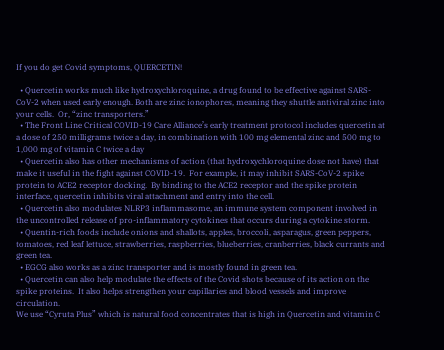If you do get Covid symptoms, QUERCETIN!

  • Quercetin works much like hydroxychloroquine, a drug found to be effective against SARS-CoV-2 when used early enough. Both are zinc ionophores, meaning they shuttle antiviral zinc into your cells.  Or, “zinc transporters.”
  • The Front Line Critical COVID-19 Care Alliance’s early treatment protocol includes quercetin at a dose of 250 milligrams twice a day, in combination with 100 mg elemental zinc and 500 mg to 1,000 mg of vitamin C twice a day
  • Quercetin also has other mechanisms of action (that hydroxychloroquine dose not have) that make it useful in the fight against COVID-19.  For example, it may inhibit SARS-CoV-2 spike protein to ACE2 receptor docking.  By binding to the ACE2 receptor and the spike protein interface, quercetin inhibits viral attachment and entry into the cell.
  • Quercetin also modulates NLRP3 inflammasome, an immune system component involved in the uncontrolled release of pro-inflammatory cytokines that occurs during a cytokine storm.
  • Quentin-rich foods include onions and shallots, apples, broccoli, asparagus, green peppers, tomatoes, red leaf lettuce, strawberries, raspberries, blueberries, cranberries, black currants and green tea.
  • EGCG also works as a zinc transporter and is mostly found in green tea.
  • Quercetin can also help modulate the effects of the Covid shots because of its action on the spike proteins.  It also helps strengthen your capillaries and blood vessels and improve circulation.
We use “Cyruta Plus” which is natural food concentrates that is high in Quercetin and vitamin C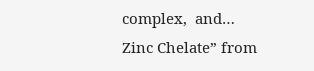complex,  and…
Zinc Chelate” from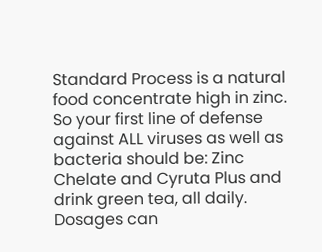Standard Process is a natural food concentrate high in zinc.
So your first line of defense against ALL viruses as well as bacteria should be: Zinc Chelate and Cyruta Plus and drink green tea, all daily.  Dosages can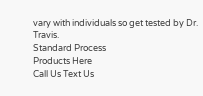vary with individuals so get tested by Dr. Travis.
Standard Process
Products Here
Call Us Text Us